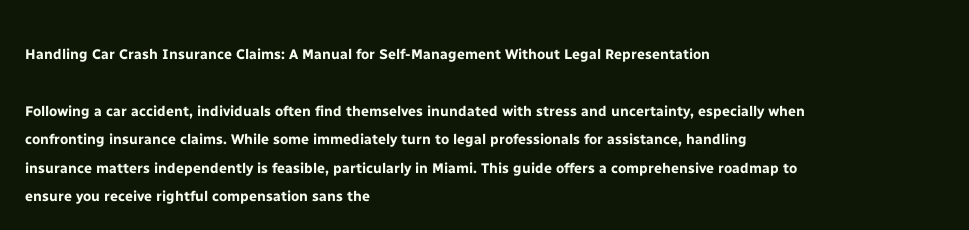Handling Car Crash Insurance Claims: A Manual for Self-Management Without Legal Representation

Following a car accident, individuals often find themselves inundated with stress and uncertainty, especially when confronting insurance claims. While some immediately turn to legal professionals for assistance, handling insurance matters independently is feasible, particularly in Miami. This guide offers a comprehensive roadmap to ensure you receive rightful compensation sans the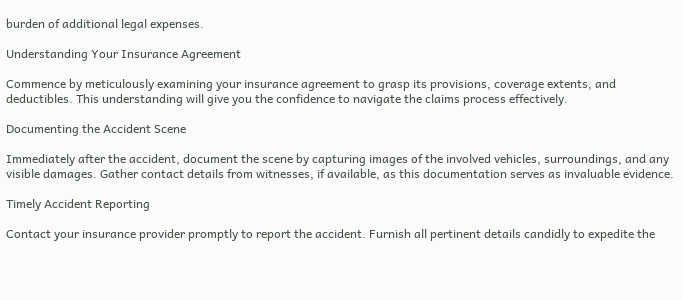burden of additional legal expenses.

Understanding Your Insurance Agreement

Commence by meticulously examining your insurance agreement to grasp its provisions, coverage extents, and deductibles. This understanding will give you the confidence to navigate the claims process effectively.

Documenting the Accident Scene

Immediately after the accident, document the scene by capturing images of the involved vehicles, surroundings, and any visible damages. Gather contact details from witnesses, if available, as this documentation serves as invaluable evidence.

Timely Accident Reporting

Contact your insurance provider promptly to report the accident. Furnish all pertinent details candidly to expedite the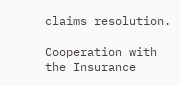claims resolution.

Cooperation with the Insurance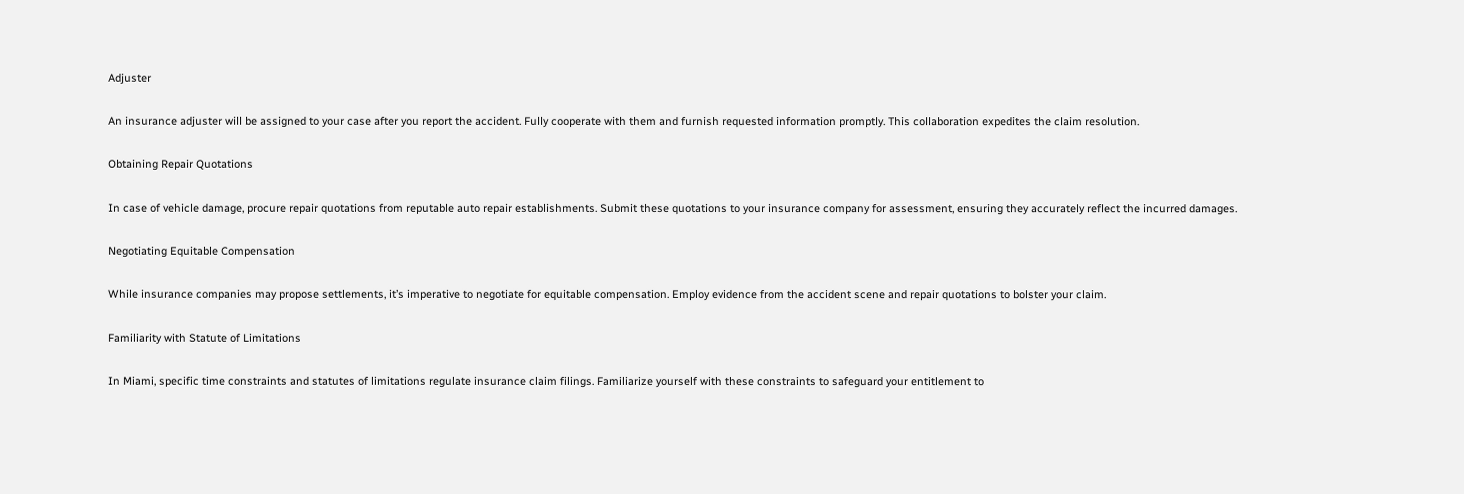Adjuster

An insurance adjuster will be assigned to your case after you report the accident. Fully cooperate with them and furnish requested information promptly. This collaboration expedites the claim resolution.

Obtaining Repair Quotations

In case of vehicle damage, procure repair quotations from reputable auto repair establishments. Submit these quotations to your insurance company for assessment, ensuring they accurately reflect the incurred damages.

Negotiating Equitable Compensation

While insurance companies may propose settlements, it’s imperative to negotiate for equitable compensation. Employ evidence from the accident scene and repair quotations to bolster your claim.

Familiarity with Statute of Limitations

In Miami, specific time constraints and statutes of limitations regulate insurance claim filings. Familiarize yourself with these constraints to safeguard your entitlement to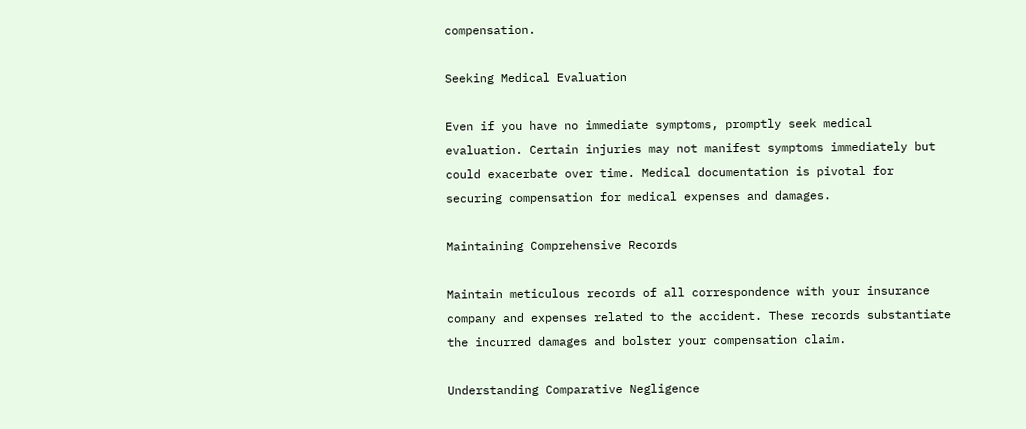compensation.

Seeking Medical Evaluation

Even if you have no immediate symptoms, promptly seek medical evaluation. Certain injuries may not manifest symptoms immediately but could exacerbate over time. Medical documentation is pivotal for securing compensation for medical expenses and damages.

Maintaining Comprehensive Records

Maintain meticulous records of all correspondence with your insurance company and expenses related to the accident. These records substantiate the incurred damages and bolster your compensation claim.

Understanding Comparative Negligence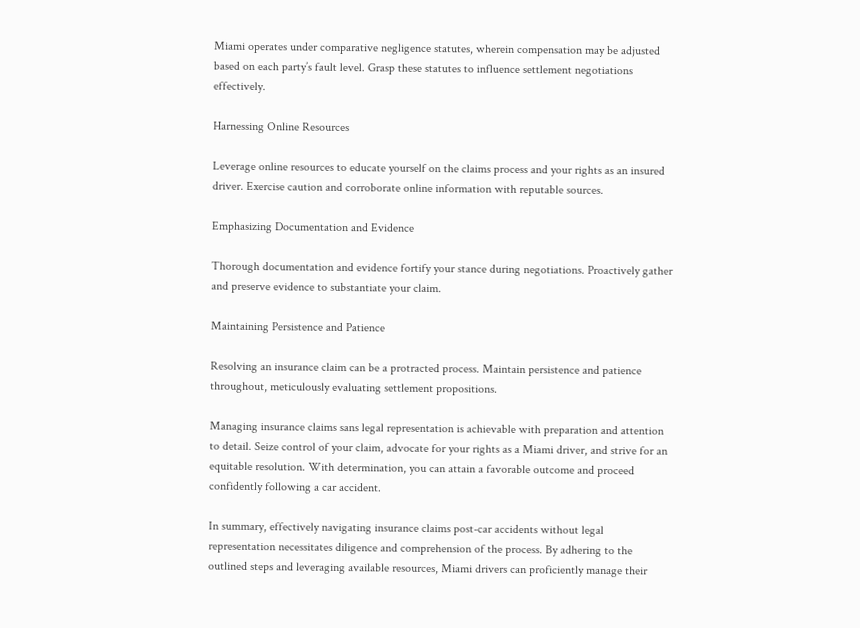Miami operates under comparative negligence statutes, wherein compensation may be adjusted based on each party’s fault level. Grasp these statutes to influence settlement negotiations effectively.

Harnessing Online Resources

Leverage online resources to educate yourself on the claims process and your rights as an insured driver. Exercise caution and corroborate online information with reputable sources.

Emphasizing Documentation and Evidence

Thorough documentation and evidence fortify your stance during negotiations. Proactively gather and preserve evidence to substantiate your claim.

Maintaining Persistence and Patience

Resolving an insurance claim can be a protracted process. Maintain persistence and patience throughout, meticulously evaluating settlement propositions.

Managing insurance claims sans legal representation is achievable with preparation and attention to detail. Seize control of your claim, advocate for your rights as a Miami driver, and strive for an equitable resolution. With determination, you can attain a favorable outcome and proceed confidently following a car accident.

In summary, effectively navigating insurance claims post-car accidents without legal representation necessitates diligence and comprehension of the process. By adhering to the outlined steps and leveraging available resources, Miami drivers can proficiently manage their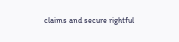claims and secure rightful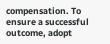compensation. To ensure a successful outcome, adopt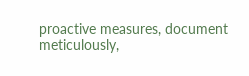proactive measures, document meticulously,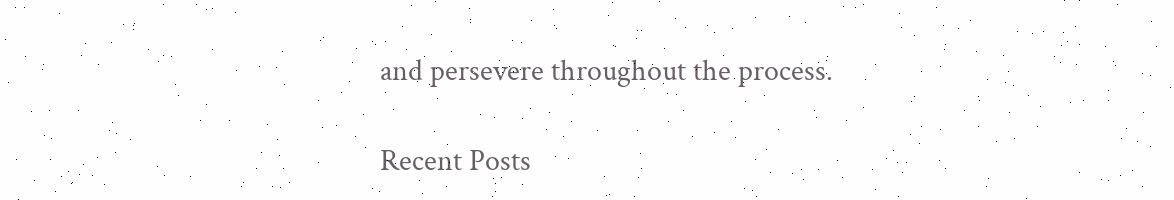and persevere throughout the process.

Recent Posts